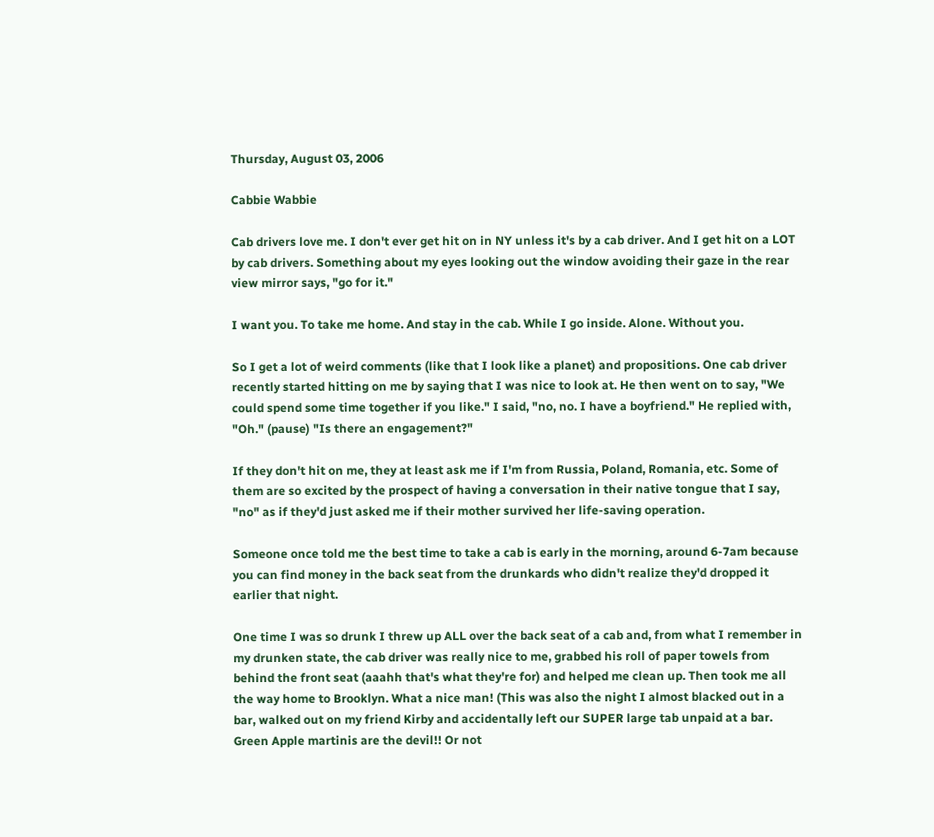Thursday, August 03, 2006

Cabbie Wabbie

Cab drivers love me. I don't ever get hit on in NY unless it's by a cab driver. And I get hit on a LOT by cab drivers. Something about my eyes looking out the window avoiding their gaze in the rear view mirror says, "go for it."

I want you. To take me home. And stay in the cab. While I go inside. Alone. Without you.

So I get a lot of weird comments (like that I look like a planet) and propositions. One cab driver recently started hitting on me by saying that I was nice to look at. He then went on to say, "We could spend some time together if you like." I said, "no, no. I have a boyfriend." He replied with, "Oh." (pause) "Is there an engagement?"

If they don't hit on me, they at least ask me if I'm from Russia, Poland, Romania, etc. Some of them are so excited by the prospect of having a conversation in their native tongue that I say, "no" as if they'd just asked me if their mother survived her life-saving operation.

Someone once told me the best time to take a cab is early in the morning, around 6-7am because you can find money in the back seat from the drunkards who didn't realize they'd dropped it earlier that night.

One time I was so drunk I threw up ALL over the back seat of a cab and, from what I remember in my drunken state, the cab driver was really nice to me, grabbed his roll of paper towels from behind the front seat (aaahh that's what they're for) and helped me clean up. Then took me all the way home to Brooklyn. What a nice man! (This was also the night I almost blacked out in a bar, walked out on my friend Kirby and accidentally left our SUPER large tab unpaid at a bar. Green Apple martinis are the devil!! Or not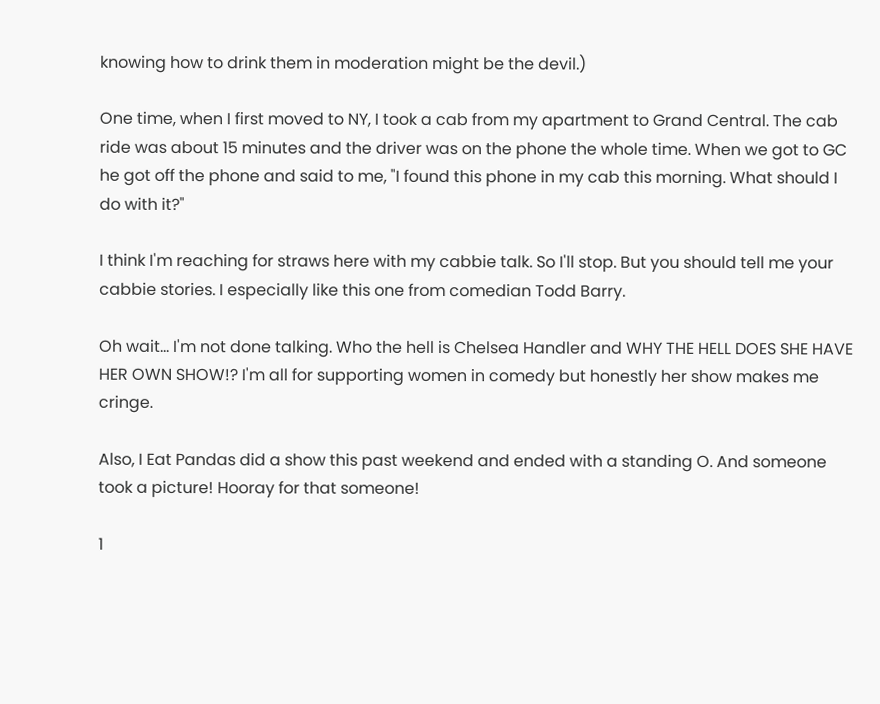knowing how to drink them in moderation might be the devil.)

One time, when I first moved to NY, I took a cab from my apartment to Grand Central. The cab ride was about 15 minutes and the driver was on the phone the whole time. When we got to GC he got off the phone and said to me, "I found this phone in my cab this morning. What should I do with it?"

I think I'm reaching for straws here with my cabbie talk. So I'll stop. But you should tell me your cabbie stories. I especially like this one from comedian Todd Barry.

Oh wait... I'm not done talking. Who the hell is Chelsea Handler and WHY THE HELL DOES SHE HAVE HER OWN SHOW!? I'm all for supporting women in comedy but honestly her show makes me cringe.

Also, I Eat Pandas did a show this past weekend and ended with a standing O. And someone took a picture! Hooray for that someone!

1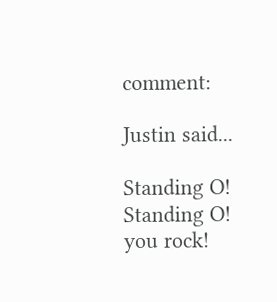comment:

Justin said...

Standing O! Standing O! you rock!